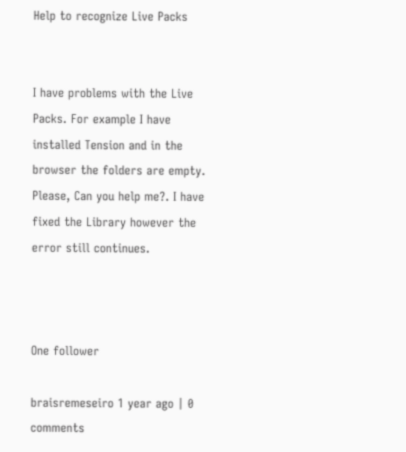Help to recognize Live Packs


I have problems with the Live Packs. For example I have installed Tension and in the browser the folders are empty. Please, Can you help me?. I have fixed the Library however the error still continues.



One follower

braisremeseiro 1 year ago | 0 comments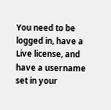You need to be logged in, have a Live license, and have a username set in your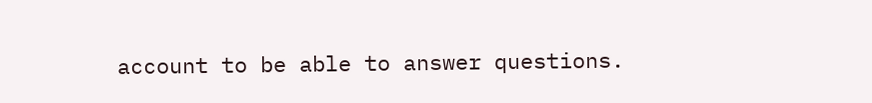account to be able to answer questions.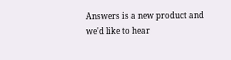Answers is a new product and we'd like to hear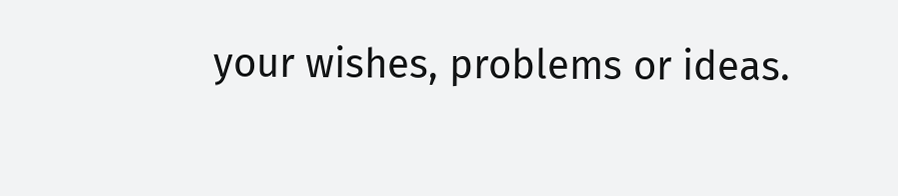your wishes, problems or ideas.